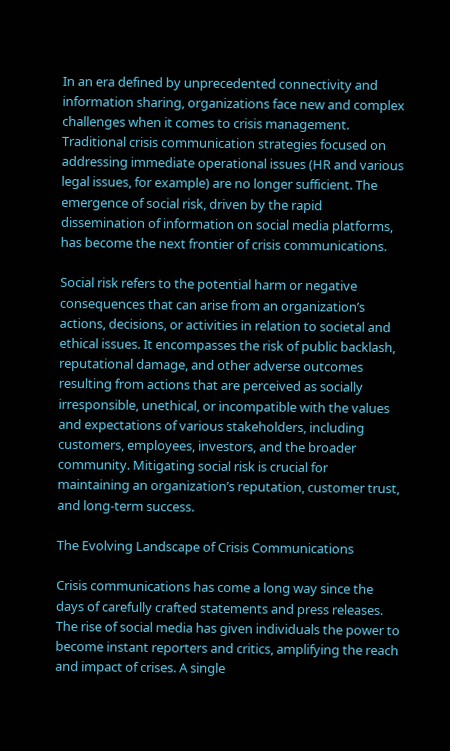In an era defined by unprecedented connectivity and information sharing, organizations face new and complex challenges when it comes to crisis management. Traditional crisis communication strategies focused on addressing immediate operational issues (HR and various legal issues, for example) are no longer sufficient. The emergence of social risk, driven by the rapid dissemination of information on social media platforms, has become the next frontier of crisis communications.

Social risk refers to the potential harm or negative consequences that can arise from an organization’s actions, decisions, or activities in relation to societal and ethical issues. It encompasses the risk of public backlash, reputational damage, and other adverse outcomes resulting from actions that are perceived as socially irresponsible, unethical, or incompatible with the values and expectations of various stakeholders, including customers, employees, investors, and the broader community. Mitigating social risk is crucial for maintaining an organization’s reputation, customer trust, and long-term success.

The Evolving Landscape of Crisis Communications

Crisis communications has come a long way since the days of carefully crafted statements and press releases. The rise of social media has given individuals the power to become instant reporters and critics, amplifying the reach and impact of crises. A single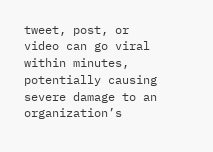tweet, post, or video can go viral within minutes, potentially causing severe damage to an organization’s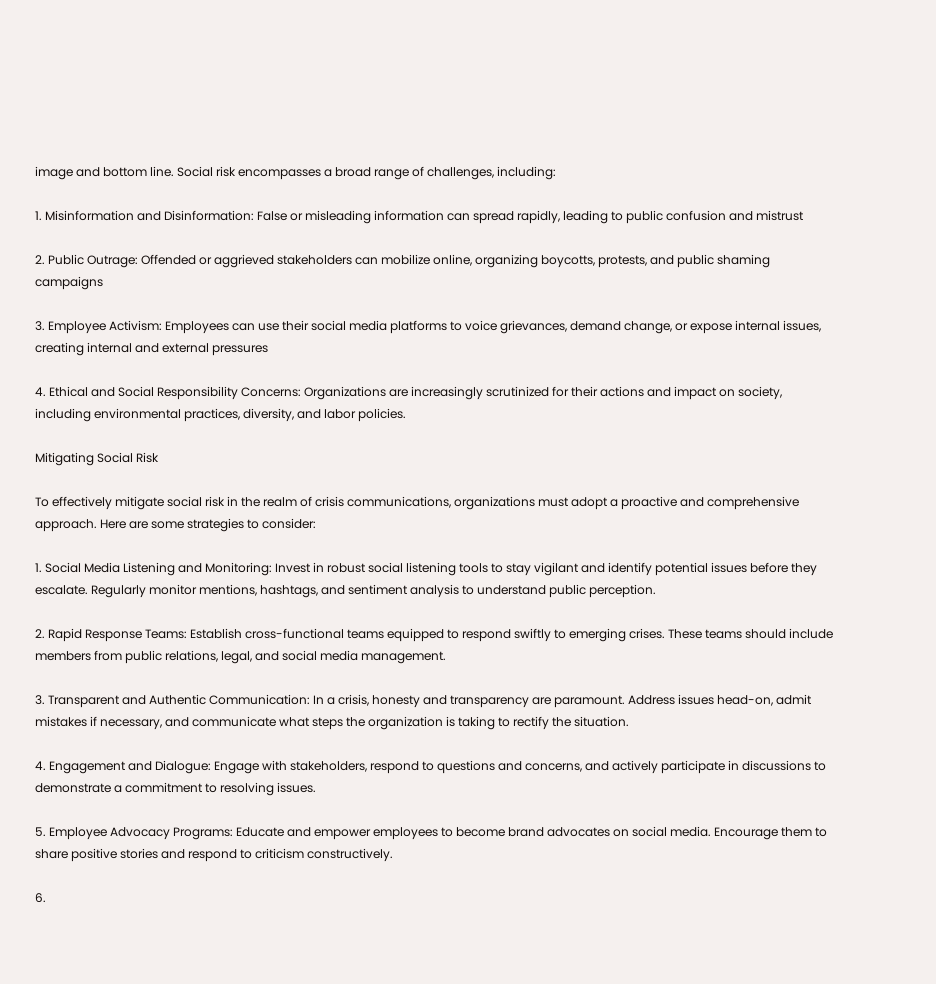image and bottom line. Social risk encompasses a broad range of challenges, including:

1. Misinformation and Disinformation: False or misleading information can spread rapidly, leading to public confusion and mistrust

2. Public Outrage: Offended or aggrieved stakeholders can mobilize online, organizing boycotts, protests, and public shaming campaigns

3. Employee Activism: Employees can use their social media platforms to voice grievances, demand change, or expose internal issues, creating internal and external pressures

4. Ethical and Social Responsibility Concerns: Organizations are increasingly scrutinized for their actions and impact on society, including environmental practices, diversity, and labor policies.

Mitigating Social Risk

To effectively mitigate social risk in the realm of crisis communications, organizations must adopt a proactive and comprehensive approach. Here are some strategies to consider:

1. Social Media Listening and Monitoring: Invest in robust social listening tools to stay vigilant and identify potential issues before they escalate. Regularly monitor mentions, hashtags, and sentiment analysis to understand public perception.

2. Rapid Response Teams: Establish cross-functional teams equipped to respond swiftly to emerging crises. These teams should include members from public relations, legal, and social media management.

3. Transparent and Authentic Communication: In a crisis, honesty and transparency are paramount. Address issues head-on, admit mistakes if necessary, and communicate what steps the organization is taking to rectify the situation.

4. Engagement and Dialogue: Engage with stakeholders, respond to questions and concerns, and actively participate in discussions to demonstrate a commitment to resolving issues.

5. Employee Advocacy Programs: Educate and empower employees to become brand advocates on social media. Encourage them to share positive stories and respond to criticism constructively.

6.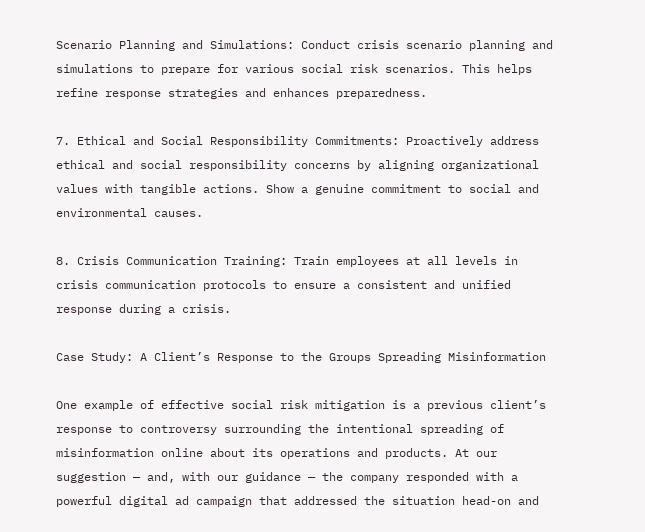Scenario Planning and Simulations: Conduct crisis scenario planning and simulations to prepare for various social risk scenarios. This helps refine response strategies and enhances preparedness.

7. Ethical and Social Responsibility Commitments: Proactively address ethical and social responsibility concerns by aligning organizational values with tangible actions. Show a genuine commitment to social and environmental causes.

8. Crisis Communication Training: Train employees at all levels in crisis communication protocols to ensure a consistent and unified response during a crisis.

Case Study: A Client’s Response to the Groups Spreading Misinformation

One example of effective social risk mitigation is a previous client’s response to controversy surrounding the intentional spreading of misinformation online about its operations and products. At our suggestion — and, with our guidance — the company responded with a powerful digital ad campaign that addressed the situation head-on and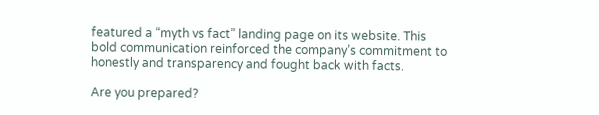featured a “myth vs fact” landing page on its website. This bold communication reinforced the company’s commitment to honestly and transparency and fought back with facts.

Are you prepared?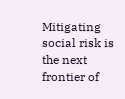Mitigating social risk is the next frontier of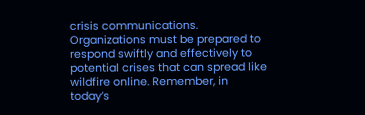crisis communications. Organizations must be prepared to respond swiftly and effectively to potential crises that can spread like wildfire online. Remember, in today’s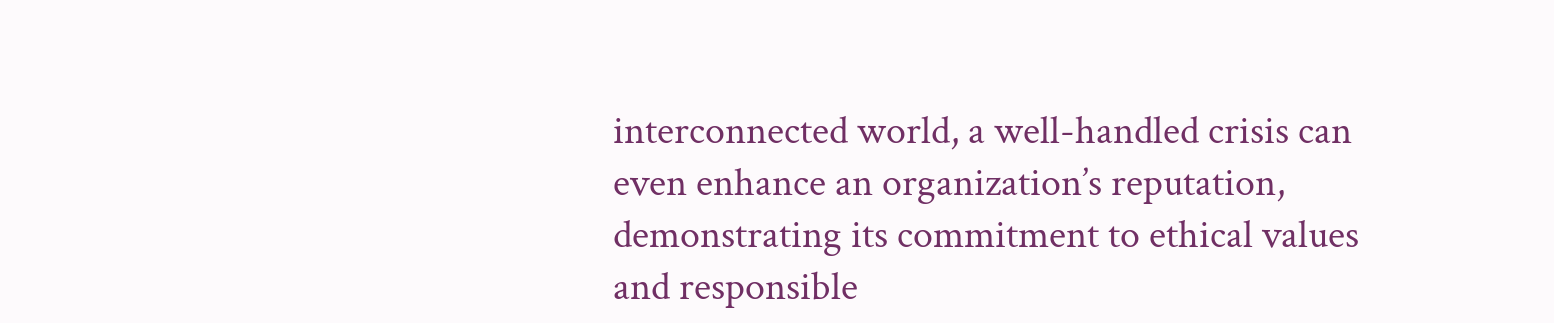interconnected world, a well-handled crisis can even enhance an organization’s reputation, demonstrating its commitment to ethical values and responsible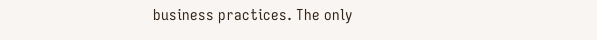business practices. The only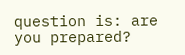question is: are you prepared?